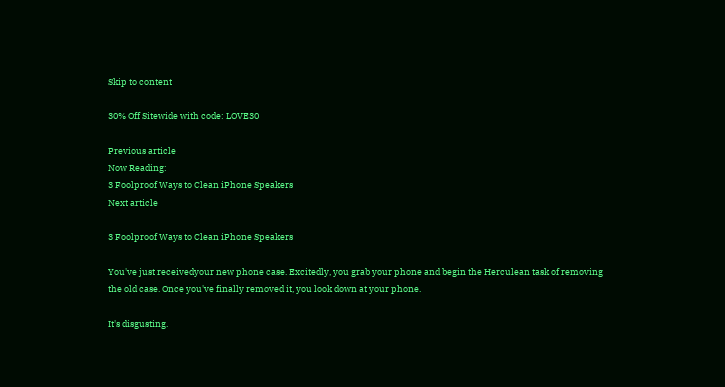Skip to content

30% Off Sitewide with code: LOVE30

Previous article
Now Reading:
3 Foolproof Ways to Clean iPhone Speakers
Next article

3 Foolproof Ways to Clean iPhone Speakers

You've just receivedyour new phone case. Excitedly, you grab your phone and begin the Herculean task of removing the old case. Once you've finally removed it, you look down at your phone.

It's disgusting.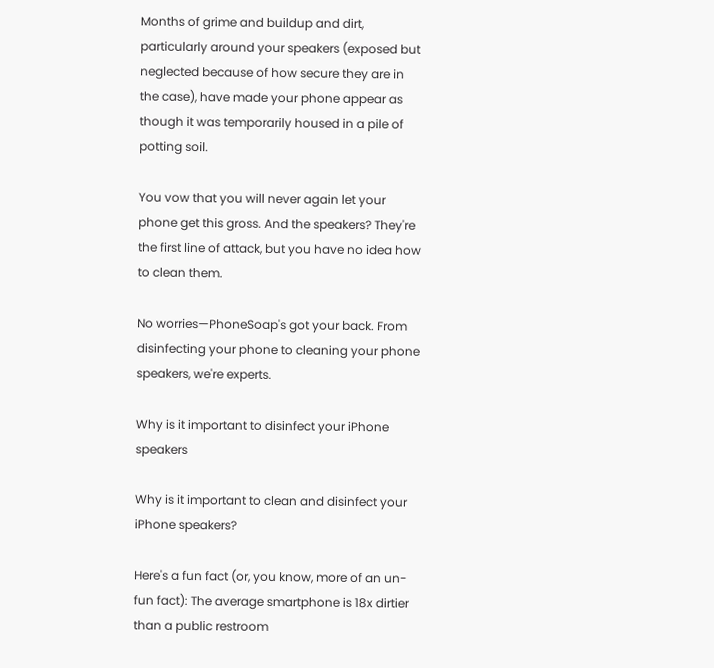Months of grime and buildup and dirt, particularly around your speakers (exposed but neglected because of how secure they are in the case), have made your phone appear as though it was temporarily housed in a pile of potting soil.

You vow that you will never again let your phone get this gross. And the speakers? They're the first line of attack, but you have no idea how to clean them.

No worries—PhoneSoap's got your back. From disinfecting your phone to cleaning your phone speakers, we're experts.

Why is it important to disinfect your iPhone speakers

Why is it important to clean and disinfect your iPhone speakers?

Here's a fun fact (or, you know, more of an un-fun fact): The average smartphone is 18x dirtier than a public restroom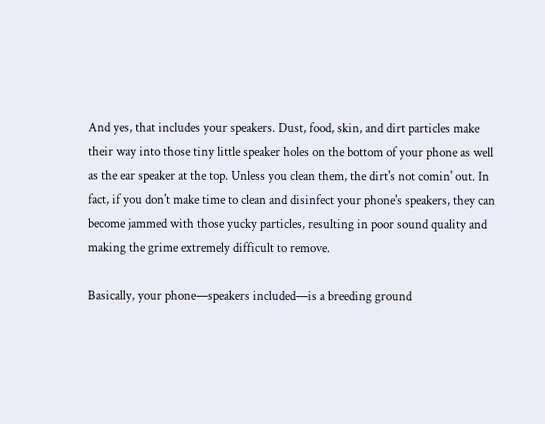And yes, that includes your speakers. Dust, food, skin, and dirt particles make their way into those tiny little speaker holes on the bottom of your phone as well as the ear speaker at the top. Unless you clean them, the dirt's not comin' out. In fact, if you don't make time to clean and disinfect your phone's speakers, they can become jammed with those yucky particles, resulting in poor sound quality and making the grime extremely difficult to remove.

Basically, your phone—speakers included—is a breeding ground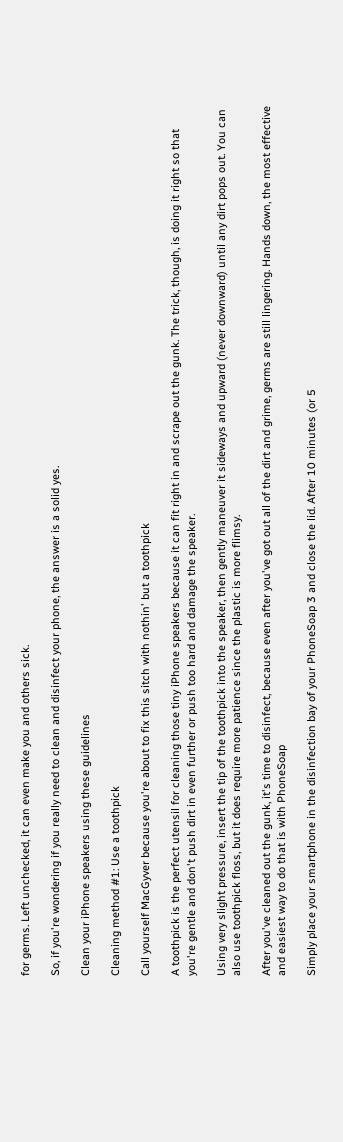for germs. Left unchecked, it can even make you and others sick.

So, if you're wondering if you really need to clean and disinfect your phone, the answer is a solid yes.

Clean your iPhone speakers using these guidelines

Cleaning method #1: Use a toothpick

Call yourself MacGyver because you're about to fix this sitch with nothin' but a toothpick

A toothpick is the perfect utensil for cleaning those tiny iPhone speakers because it can fit right in and scrape out the gunk. The trick, though, is doing it right so that you're gentle and don't push dirt in even further or push too hard and damage the speaker.

Using very slight pressure, insert the tip of the toothpick into the speaker, then gently maneuver it sideways and upward (never downward) until any dirt pops out. You can also use toothpick floss, but it does require more patience since the plastic is more flimsy.

After you've cleaned out the gunk, it's time to disinfect, because even after you've got out all of the dirt and grime, germs are still lingering. Hands down, the most effective and easiest way to do that is with PhoneSoap

Simply place your smartphone in the disinfection bay of your PhoneSoap 3 and close the lid. After 10 minutes (or 5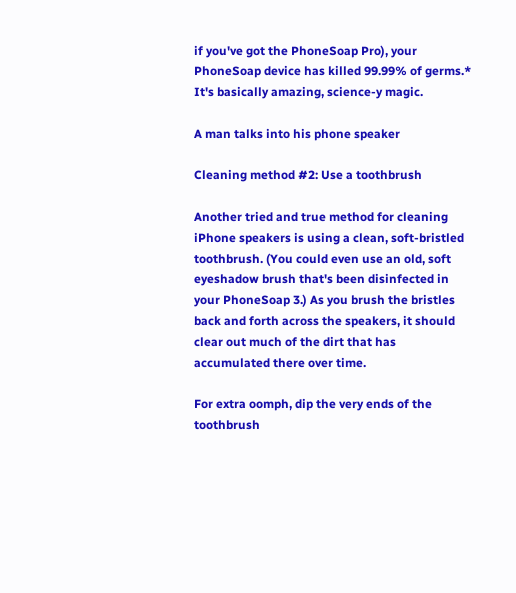if you've got the PhoneSoap Pro), your PhoneSoap device has killed 99.99% of germs.* It's basically amazing, science-y magic.

A man talks into his phone speaker

Cleaning method #2: Use a toothbrush

Another tried and true method for cleaning iPhone speakers is using a clean, soft-bristled toothbrush. (You could even use an old, soft eyeshadow brush that's been disinfected in your PhoneSoap 3.) As you brush the bristles back and forth across the speakers, it should clear out much of the dirt that has accumulated there over time.

For extra oomph, dip the very ends of the toothbrush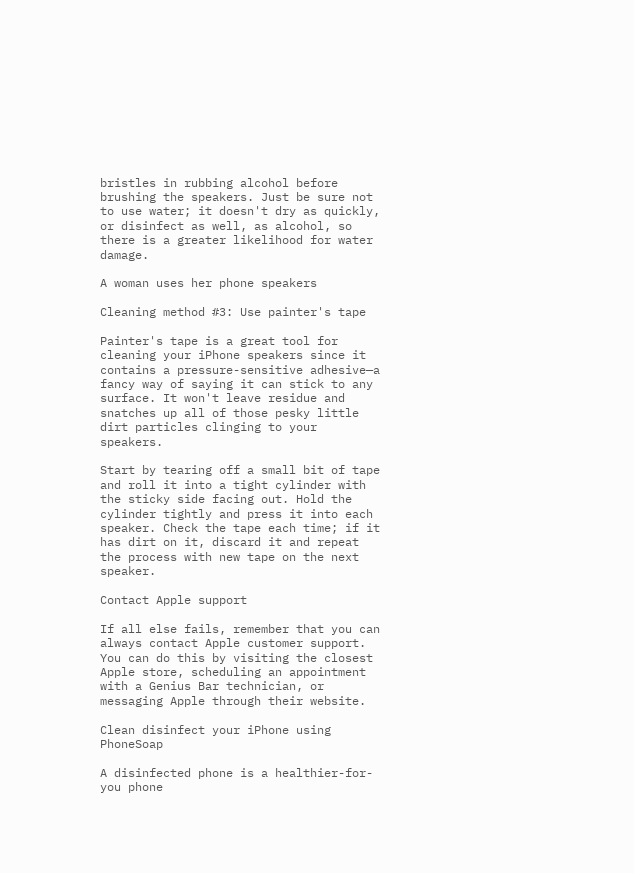bristles in rubbing alcohol before brushing the speakers. Just be sure not to use water; it doesn't dry as quickly, or disinfect as well, as alcohol, so there is a greater likelihood for water damage.

A woman uses her phone speakers

Cleaning method #3: Use painter's tape

Painter's tape is a great tool for cleaning your iPhone speakers since it contains a pressure-sensitive adhesive—a fancy way of saying it can stick to any surface. It won't leave residue and snatches up all of those pesky little dirt particles clinging to your speakers.

Start by tearing off a small bit of tape and roll it into a tight cylinder with the sticky side facing out. Hold the cylinder tightly and press it into each speaker. Check the tape each time; if it has dirt on it, discard it and repeat the process with new tape on the next speaker.

Contact Apple support

If all else fails, remember that you can always contact Apple customer support. You can do this by visiting the closest Apple store, scheduling an appointment with a Genius Bar technician, or messaging Apple through their website.

Clean disinfect your iPhone using PhoneSoap

A disinfected phone is a healthier-for-you phone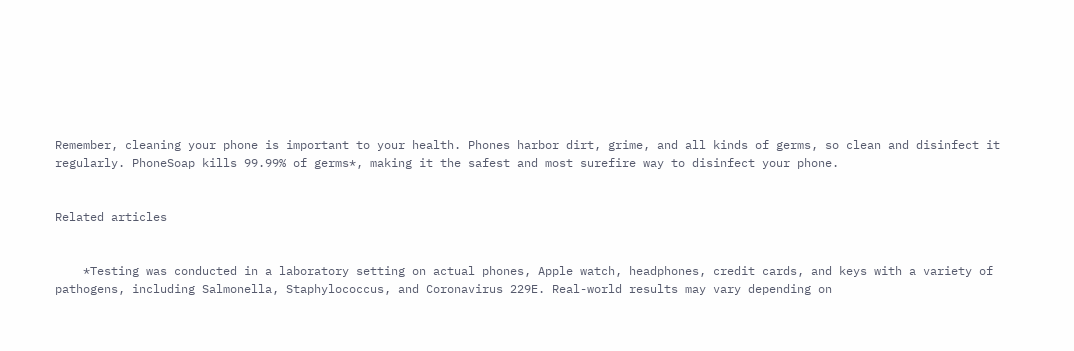Remember, cleaning your phone is important to your health. Phones harbor dirt, grime, and all kinds of germs, so clean and disinfect it regularly. PhoneSoap kills 99.99% of germs*, making it the safest and most surefire way to disinfect your phone.


Related articles


    *Testing was conducted in a laboratory setting on actual phones, Apple watch, headphones, credit cards, and keys with a variety of pathogens, including Salmonella, Staphylococcus, and Coronavirus 229E. Real-world results may vary depending on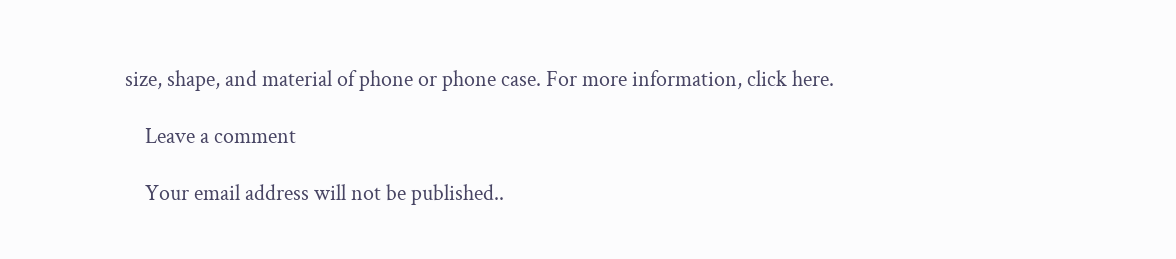size, shape, and material of phone or phone case. For more information, click here.

    Leave a comment

    Your email address will not be published..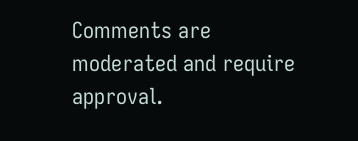Comments are moderated and require approval.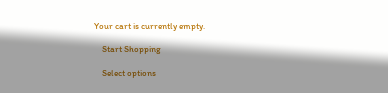Your cart is currently empty.

    Start Shopping

    Select options